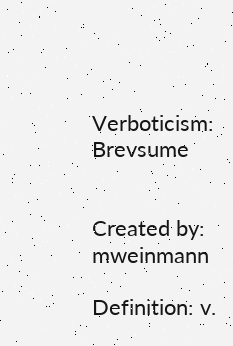Verboticism: Brevsume


Created by: mweinmann

Definition: v.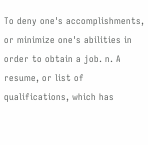To deny one's accomplishments, or minimize one's abilities in order to obtain a job. n. A resume, or list of qualifications, which has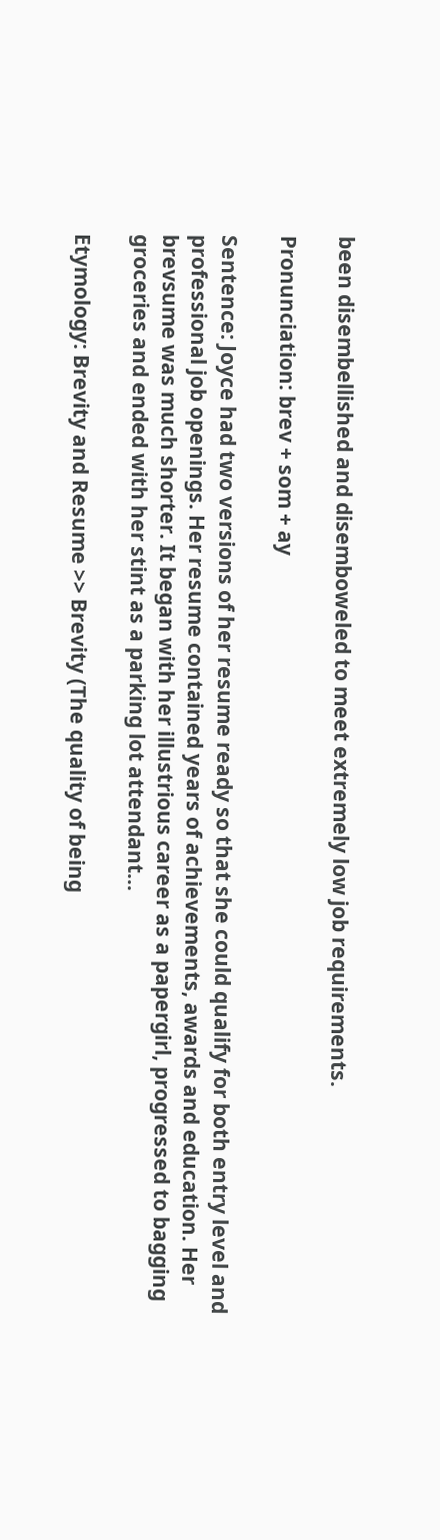been disembellished and disemboweled to meet extremely low job requirements.

Pronunciation: brev + som + ay

Sentence: Joyce had two versions of her resume ready so that she could qualify for both entry level and professional job openings. Her resume contained years of achievements, awards and education. Her brevsume was much shorter. It began with her illustrious career as a papergirl, progressed to bagging groceries and ended with her stint as a parking lot attendant...

Etymology: Brevity and Resume >> Brevity (The quality of being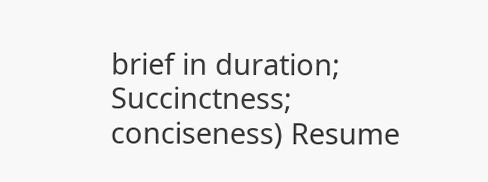brief in duration; Succinctness; conciseness) Resume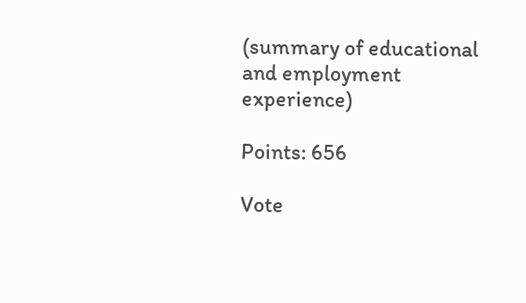(summary of educational and employment experience)

Points: 656

Vote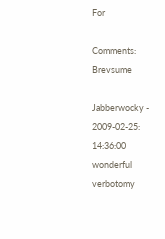For

Comments: Brevsume

Jabberwocky - 2009-02-25: 14:36:00
wonderful verbotomy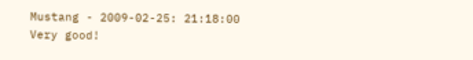Mustang - 2009-02-25: 21:18:00
Very good!